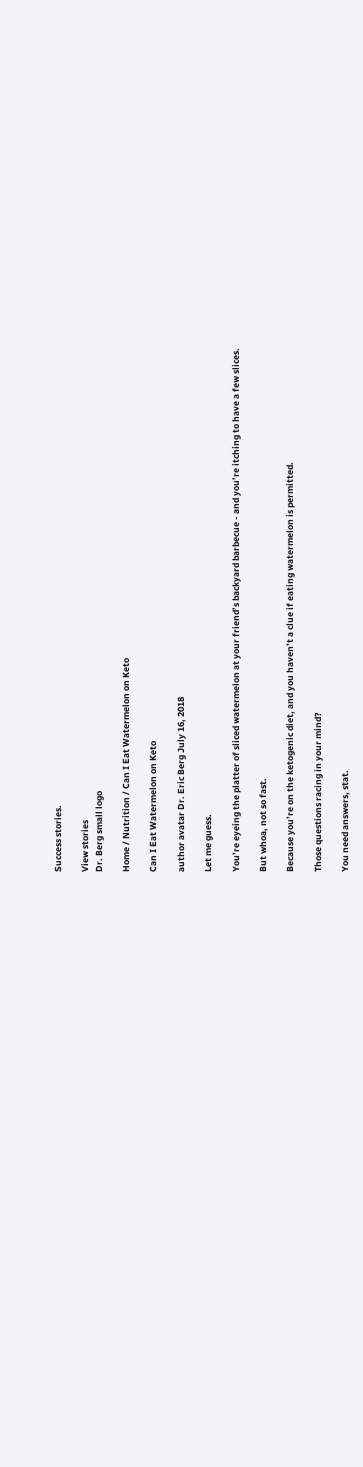Success stories.

View stories
Dr. Berg small logo

Home / Nutrition / Can I Eat Watermelon on Keto

Can I Eat Watermelon on Keto

author avatar Dr. Eric Berg July 16, 2018

Let me guess.

You’re eyeing the platter of sliced watermelon at your friend’s backyard barbecue - and you’re itching to have a few slices.

But whoa, not so fast.

Because you’re on the ketogenic diet, and you haven’t a clue if eating watermelon is permitted.

Those questions racing in your mind?

You need answers, stat.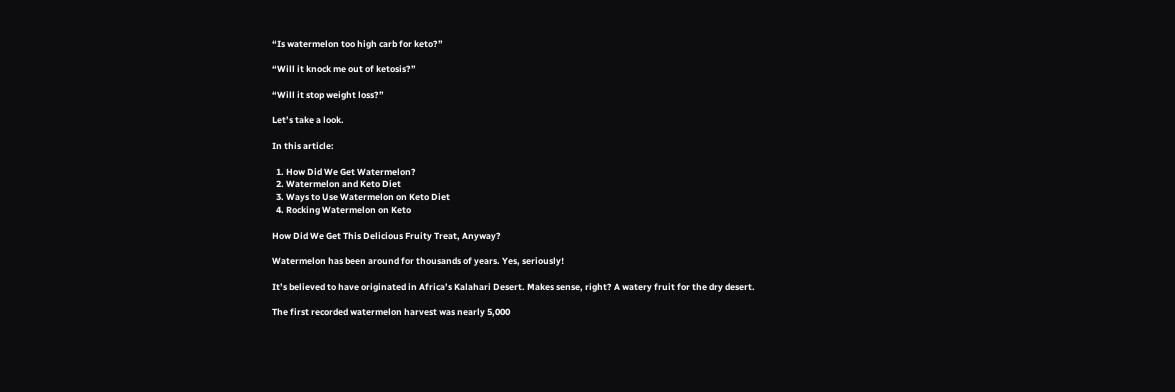“Is watermelon too high carb for keto?”

“Will it knock me out of ketosis?”

“Will it stop weight loss?”

Let’s take a look.

In this article:

  1. How Did We Get Watermelon?
  2. Watermelon and Keto Diet
  3. Ways to Use Watermelon on Keto Diet
  4. Rocking Watermelon on Keto

How Did We Get This Delicious Fruity Treat, Anyway?

Watermelon has been around for thousands of years. Yes, seriously!

It’s believed to have originated in Africa’s Kalahari Desert. Makes sense, right? A watery fruit for the dry desert.

The first recorded watermelon harvest was nearly 5,000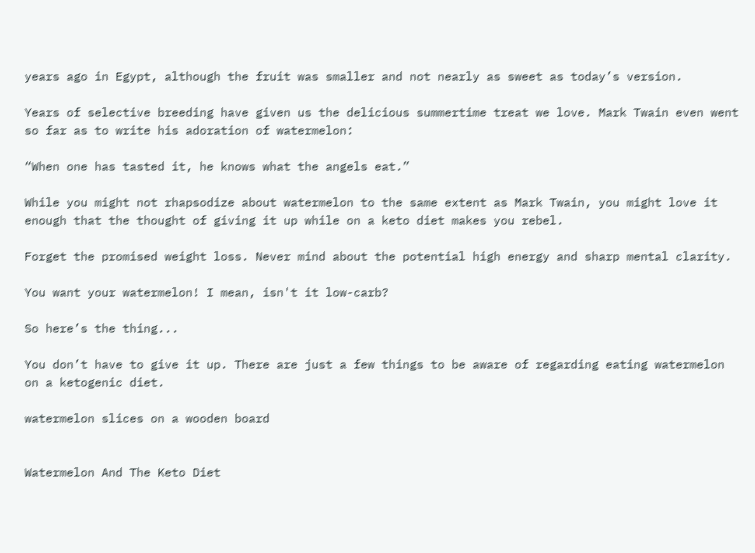years ago in Egypt, although the fruit was smaller and not nearly as sweet as today’s version.

Years of selective breeding have given us the delicious summertime treat we love. Mark Twain even went so far as to write his adoration of watermelon:

“When one has tasted it, he knows what the angels eat.”

While you might not rhapsodize about watermelon to the same extent as Mark Twain, you might love it enough that the thought of giving it up while on a keto diet makes you rebel.

Forget the promised weight loss. Never mind about the potential high energy and sharp mental clarity.

You want your watermelon! I mean, isn't it low-carb?

So here’s the thing...

You don’t have to give it up. There are just a few things to be aware of regarding eating watermelon on a ketogenic diet.

watermelon slices on a wooden board


Watermelon And The Keto Diet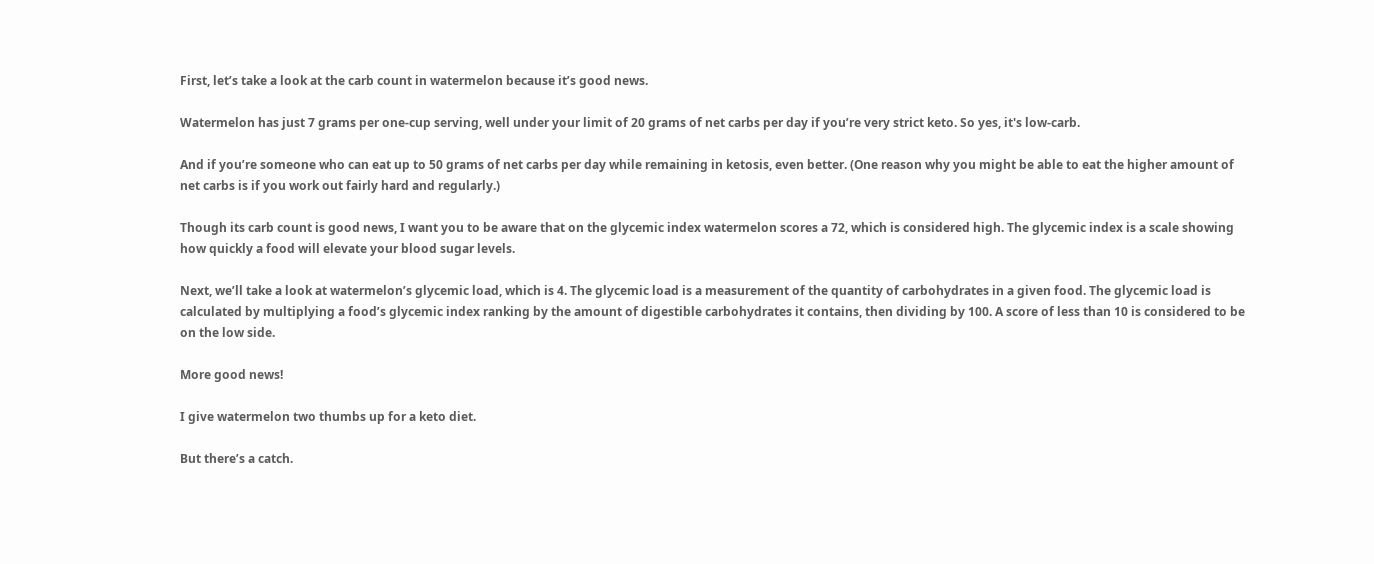First, let’s take a look at the carb count in watermelon because it’s good news.

Watermelon has just 7 grams per one-cup serving, well under your limit of 20 grams of net carbs per day if you’re very strict keto. So yes, it's low-carb.

And if you’re someone who can eat up to 50 grams of net carbs per day while remaining in ketosis, even better. (One reason why you might be able to eat the higher amount of net carbs is if you work out fairly hard and regularly.)

Though its carb count is good news, I want you to be aware that on the glycemic index watermelon scores a 72, which is considered high. The glycemic index is a scale showing how quickly a food will elevate your blood sugar levels.

Next, we’ll take a look at watermelon’s glycemic load, which is 4. The glycemic load is a measurement of the quantity of carbohydrates in a given food. The glycemic load is calculated by multiplying a food’s glycemic index ranking by the amount of digestible carbohydrates it contains, then dividing by 100. A score of less than 10 is considered to be on the low side.

More good news!

I give watermelon two thumbs up for a keto diet.

But there’s a catch.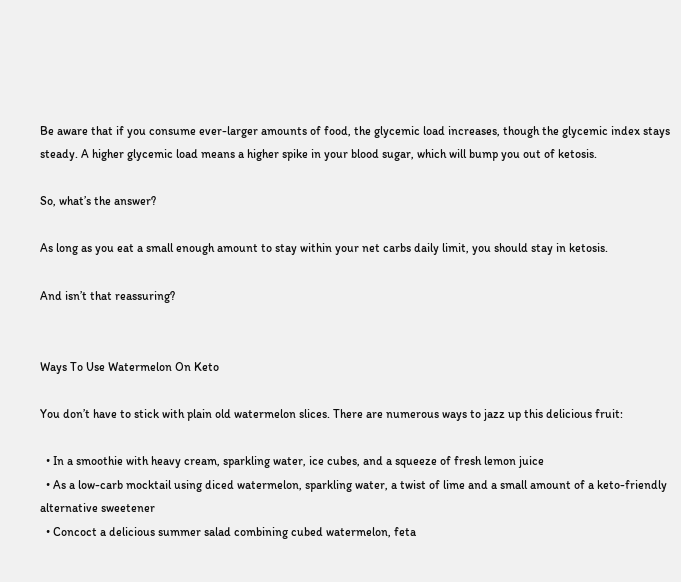Be aware that if you consume ever-larger amounts of food, the glycemic load increases, though the glycemic index stays steady. A higher glycemic load means a higher spike in your blood sugar, which will bump you out of ketosis.

So, what’s the answer?

As long as you eat a small enough amount to stay within your net carbs daily limit, you should stay in ketosis.

And isn’t that reassuring?


Ways To Use Watermelon On Keto

You don’t have to stick with plain old watermelon slices. There are numerous ways to jazz up this delicious fruit:

  • In a smoothie with heavy cream, sparkling water, ice cubes, and a squeeze of fresh lemon juice
  • As a low-carb mocktail using diced watermelon, sparkling water, a twist of lime and a small amount of a keto-friendly alternative sweetener
  • Concoct a delicious summer salad combining cubed watermelon, feta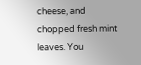cheese, and chopped fresh mint leaves. You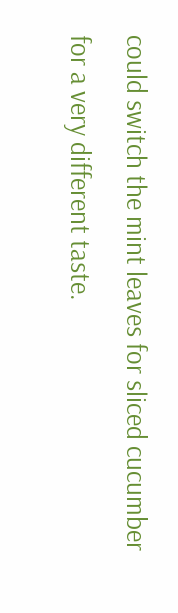could switch the mint leaves for sliced cucumber for a very different taste.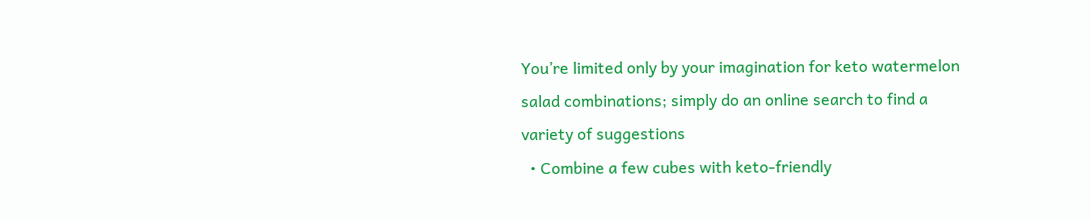You’re limited only by your imagination for keto watermelon salad combinations; simply do an online search to find a variety of suggestions
  • Combine a few cubes with keto-friendly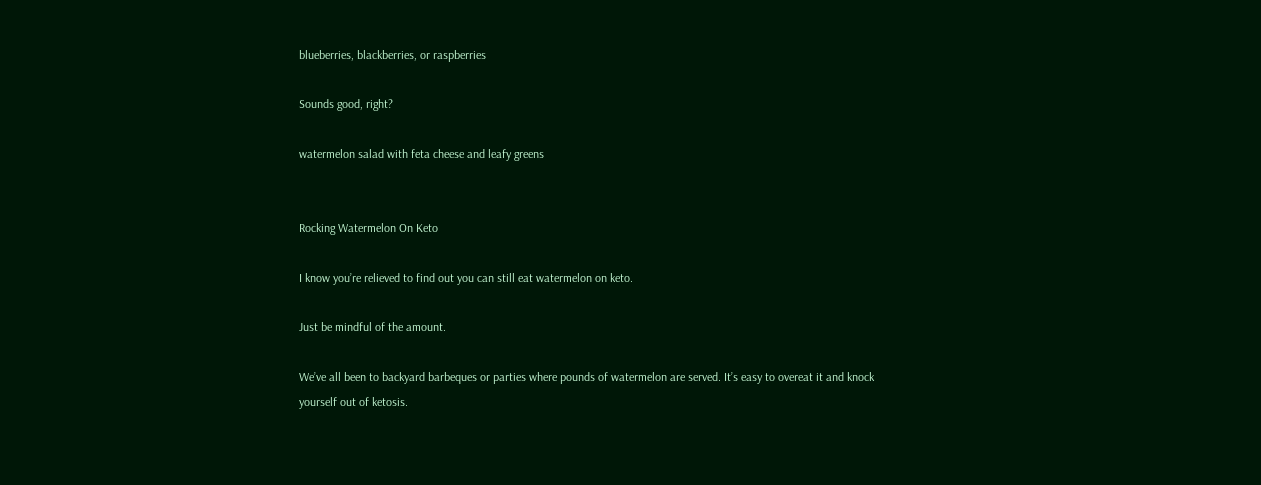blueberries, blackberries, or raspberries

Sounds good, right?

watermelon salad with feta cheese and leafy greens


Rocking Watermelon On Keto

I know you’re relieved to find out you can still eat watermelon on keto.

Just be mindful of the amount.

We’ve all been to backyard barbeques or parties where pounds of watermelon are served. It’s easy to overeat it and knock yourself out of ketosis.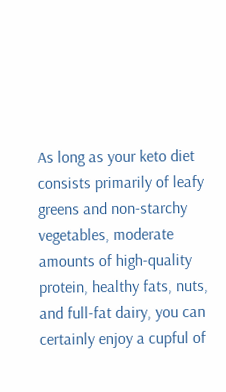As long as your keto diet consists primarily of leafy greens and non-starchy vegetables, moderate amounts of high-quality protein, healthy fats, nuts, and full-fat dairy, you can certainly enjoy a cupful of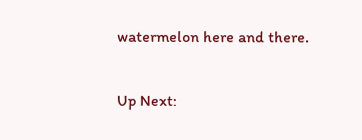watermelon here and there.

Up Next: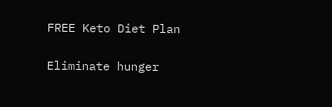FREE Keto Diet Plan

Eliminate hunger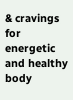& cravings for energetic and healthy body